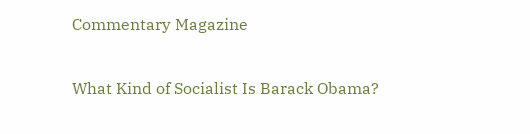Commentary Magazine

What Kind of Socialist Is Barack Obama?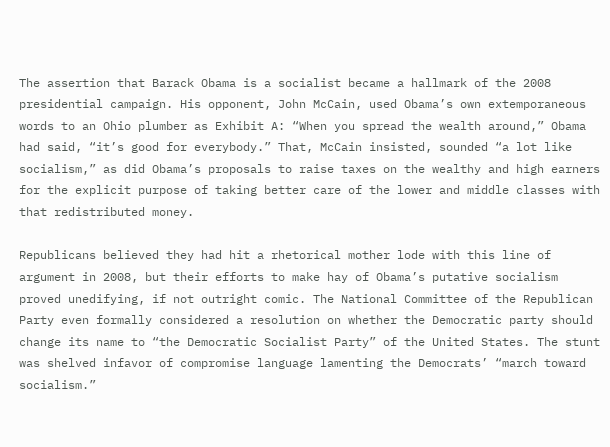The assertion that Barack Obama is a socialist became a hallmark of the 2008 presidential campaign. His opponent, John McCain, used Obama’s own extemporaneous words to an Ohio plumber as Exhibit A: “When you spread the wealth around,” Obama had said, “it’s good for everybody.” That, McCain insisted, sounded “a lot like socialism,” as did Obama’s proposals to raise taxes on the wealthy and high earners for the explicit purpose of taking better care of the lower and middle classes with that redistributed money.

Republicans believed they had hit a rhetorical mother lode with this line of argument in 2008, but their efforts to make hay of Obama’s putative socialism proved unedifying, if not outright comic. The National Committee of the Republican Party even formally considered a resolution on whether the Democratic party should change its name to “the Democratic Socialist Party” of the United States. The stunt was shelved infavor of compromise language lamenting the Democrats’ “march toward socialism.”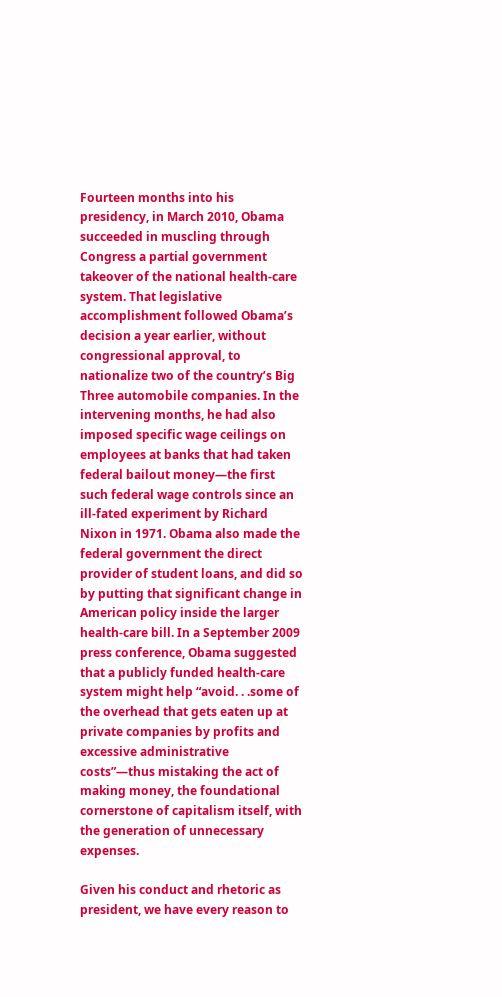Fourteen months into his presidency, in March 2010, Obama succeeded in muscling through Congress a partial government takeover of the national health-care system. That legislative accomplishment followed Obama’s decision a year earlier, without congressional approval, to nationalize two of the country’s Big Three automobile companies. In the intervening months, he had also imposed specific wage ceilings on employees at banks that had taken federal bailout money—the first such federal wage controls since an ill-fated experiment by Richard Nixon in 1971. Obama also made the federal government the direct provider of student loans, and did so by putting that significant change in American policy inside the larger health-care bill. In a September 2009 press conference, Obama suggested that a publicly funded health-care system might help “avoid. . .some of the overhead that gets eaten up at private companies by profits and excessive administrative costs”—thus mistaking the act of making money, the foundational cornerstone of capitalism itself, with the generation of unnecessary expenses.

Given his conduct and rhetoric as president, we have every reason to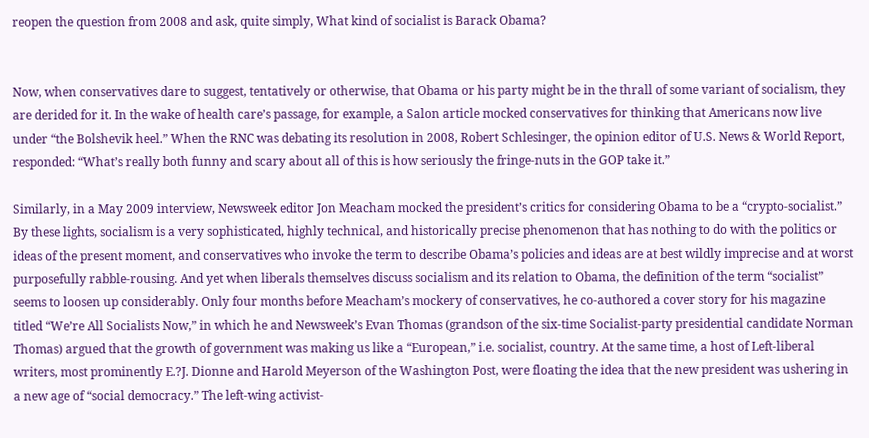reopen the question from 2008 and ask, quite simply, What kind of socialist is Barack Obama?


Now, when conservatives dare to suggest, tentatively or otherwise, that Obama or his party might be in the thrall of some variant of socialism, they are derided for it. In the wake of health care’s passage, for example, a Salon article mocked conservatives for thinking that Americans now live under “the Bolshevik heel.” When the RNC was debating its resolution in 2008, Robert Schlesinger, the opinion editor of U.S. News & World Report, responded: “What’s really both funny and scary about all of this is how seriously the fringe-nuts in the GOP take it.”

Similarly, in a May 2009 interview, Newsweek editor Jon Meacham mocked the president’s critics for considering Obama to be a “crypto-socialist.” By these lights, socialism is a very sophisticated, highly technical, and historically precise phenomenon that has nothing to do with the politics or ideas of the present moment, and conservatives who invoke the term to describe Obama’s policies and ideas are at best wildly imprecise and at worst purposefully rabble-rousing. And yet when liberals themselves discuss socialism and its relation to Obama, the definition of the term “socialist” seems to loosen up considerably. Only four months before Meacham’s mockery of conservatives, he co-authored a cover story for his magazine titled “We’re All Socialists Now,” in which he and Newsweek’s Evan Thomas (grandson of the six-time Socialist-party presidential candidate Norman Thomas) argued that the growth of government was making us like a “European,” i.e. socialist, country. At the same time, a host of Left-liberal writers, most prominently E.?J. Dionne and Harold Meyerson of the Washington Post, were floating the idea that the new president was ushering in a new age of “social democracy.” The left-wing activist-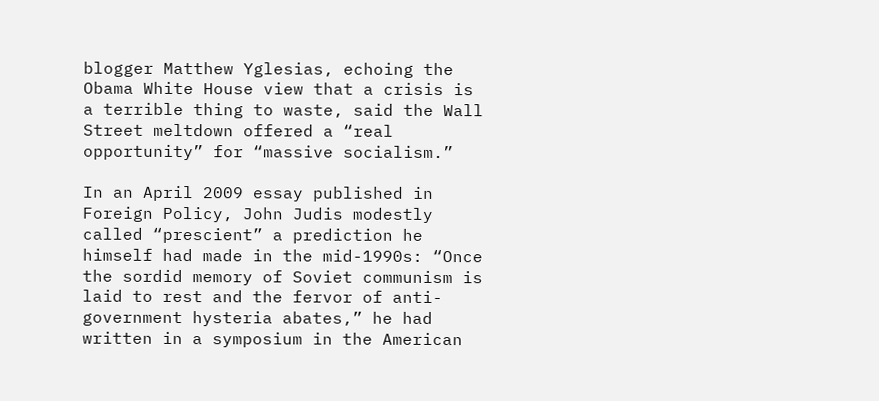blogger Matthew Yglesias, echoing the Obama White House view that a crisis is a terrible thing to waste, said the Wall Street meltdown offered a “real opportunity” for “massive socialism.”

In an April 2009 essay published in Foreign Policy, John Judis modestly called “prescient” a prediction he himself had made in the mid-1990s: “Once the sordid memory of Soviet communism is laid to rest and the fervor of anti-government hysteria abates,” he had written in a symposium in the American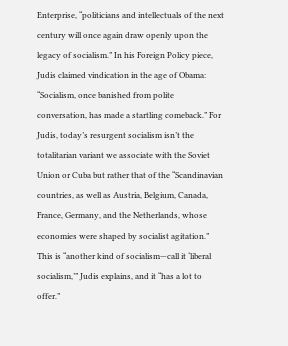Enterprise, “politicians and intellectuals of the next century will once again draw openly upon the legacy of socialism.” In his Foreign Policy piece, Judis claimed vindication in the age of Obama: “Socialism, once banished from polite conversation, has made a startling comeback.” For Judis, today’s resurgent socialism isn’t the totalitarian variant we associate with the Soviet Union or Cuba but rather that of the “Scandinavian countries, as well as Austria, Belgium, Canada, France, Germany, and the Netherlands, whose economies were shaped by socialist agitation.” This is “another kind of socialism—call it ‘liberal socialism,’” Judis explains, and it “has a lot to offer.”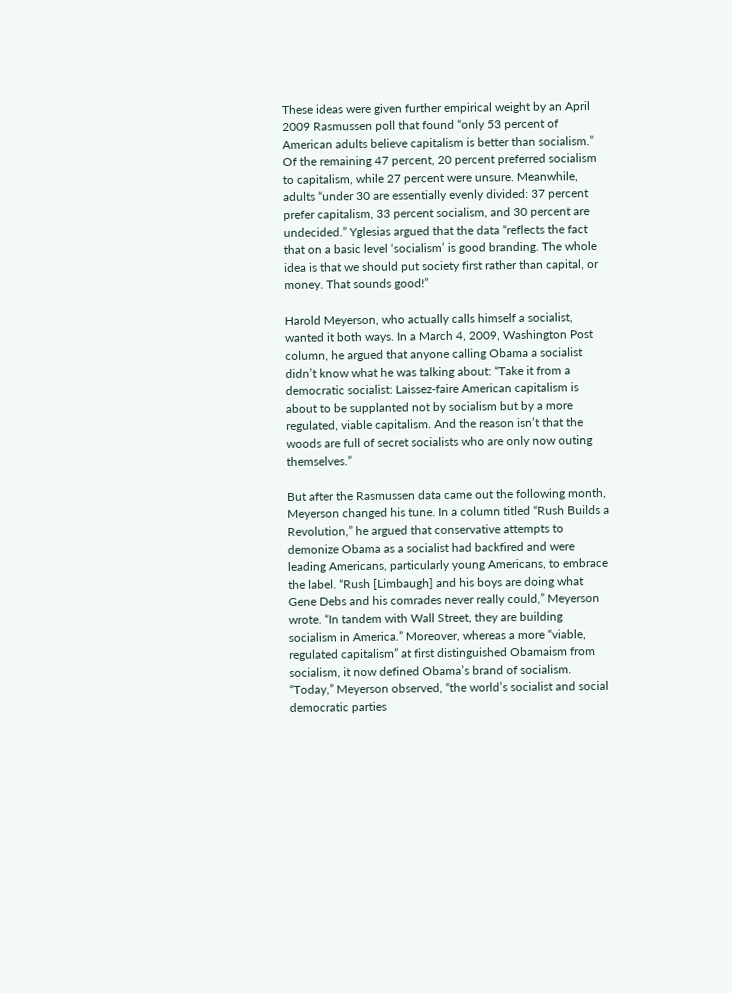These ideas were given further empirical weight by an April 2009 Rasmussen poll that found “only 53 percent of American adults believe capitalism is better than socialism.” Of the remaining 47 percent, 20 percent preferred socialism to capitalism, while 27 percent were unsure. Meanwhile, adults “under 30 are essentially evenly divided: 37 percent prefer capitalism, 33 percent socialism, and 30 percent are undecided.” Yglesias argued that the data “reflects the fact that on a basic level ‘socialism’ is good branding. The whole idea is that we should put society first rather than capital, or money. That sounds good!”

Harold Meyerson, who actually calls himself a socialist, wanted it both ways. In a March 4, 2009, Washington Post column, he argued that anyone calling Obama a socialist didn’t know what he was talking about: “Take it from a democratic socialist: Laissez-faire American capitalism is about to be supplanted not by socialism but by a more regulated, viable capitalism. And the reason isn’t that the woods are full of secret socialists who are only now outing themselves.”

But after the Rasmussen data came out the following month, Meyerson changed his tune. In a column titled “Rush Builds a Revolution,” he argued that conservative attempts to demonize Obama as a socialist had backfired and were leading Americans, particularly young Americans, to embrace the label. “Rush [Limbaugh] and his boys are doing what Gene Debs and his comrades never really could,” Meyerson wrote. “In tandem with Wall Street, they are building socialism in America.” Moreover, whereas a more “viable, regulated capitalism” at first distinguished Obamaism from socialism, it now defined Obama’s brand of socialism. “Today,” Meyerson observed, “the world’s socialist and social democratic parties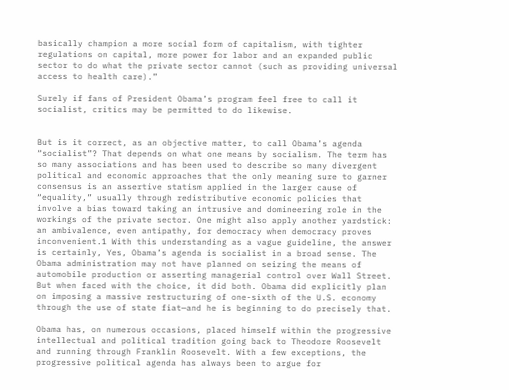basically champion a more social form of capitalism, with tighter regulations on capital, more power for labor and an expanded public sector to do what the private sector cannot (such as providing universal access to health care).”

Surely if fans of President Obama’s program feel free to call it socialist, critics may be permitted to do likewise.


But is it correct, as an objective matter, to call Obama’s agenda “socialist”? That depends on what one means by socialism. The term has so many associations and has been used to describe so many divergent political and economic approaches that the only meaning sure to garner consensus is an assertive statism applied in the larger cause of “equality,” usually through redistributive economic policies that involve a bias toward taking an intrusive and domineering role in the workings of the private sector. One might also apply another yardstick: an ambivalence, even antipathy, for democracy when democracy proves inconvenient.1 With this understanding as a vague guideline, the answer is certainly, Yes, Obama’s agenda is socialist in a broad sense. The Obama administration may not have planned on seizing the means of automobile production or asserting managerial control over Wall Street. But when faced with the choice, it did both. Obama did explicitly plan on imposing a massive restructuring of one-sixth of the U.S. economy through the use of state fiat—and he is beginning to do precisely that.

Obama has, on numerous occasions, placed himself within the progressive intellectual and political tradition going back to Theodore Roosevelt and running through Franklin Roosevelt. With a few exceptions, the progressive political agenda has always been to argue for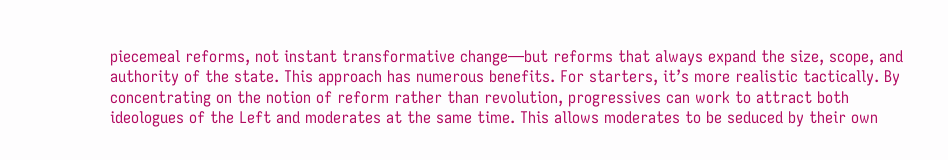piecemeal reforms, not instant transformative change—but reforms that always expand the size, scope, and authority of the state. This approach has numerous benefits. For starters, it’s more realistic tactically. By concentrating on the notion of reform rather than revolution, progressives can work to attract both ideologues of the Left and moderates at the same time. This allows moderates to be seduced by their own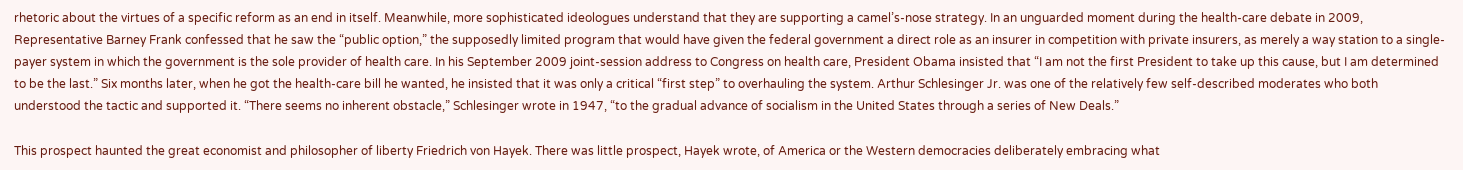rhetoric about the virtues of a specific reform as an end in itself. Meanwhile, more sophisticated ideologues understand that they are supporting a camel’s-nose strategy. In an unguarded moment during the health-care debate in 2009, Representative Barney Frank confessed that he saw the “public option,” the supposedly limited program that would have given the federal government a direct role as an insurer in competition with private insurers, as merely a way station to a single-payer system in which the government is the sole provider of health care. In his September 2009 joint-session address to Congress on health care, President Obama insisted that “I am not the first President to take up this cause, but I am determined to be the last.” Six months later, when he got the health-care bill he wanted, he insisted that it was only a critical “first step” to overhauling the system. Arthur Schlesinger Jr. was one of the relatively few self-described moderates who both understood the tactic and supported it. “There seems no inherent obstacle,” Schlesinger wrote in 1947, “to the gradual advance of socialism in the United States through a series of New Deals.”

This prospect haunted the great economist and philosopher of liberty Friedrich von Hayek. There was little prospect, Hayek wrote, of America or the Western democracies deliberately embracing what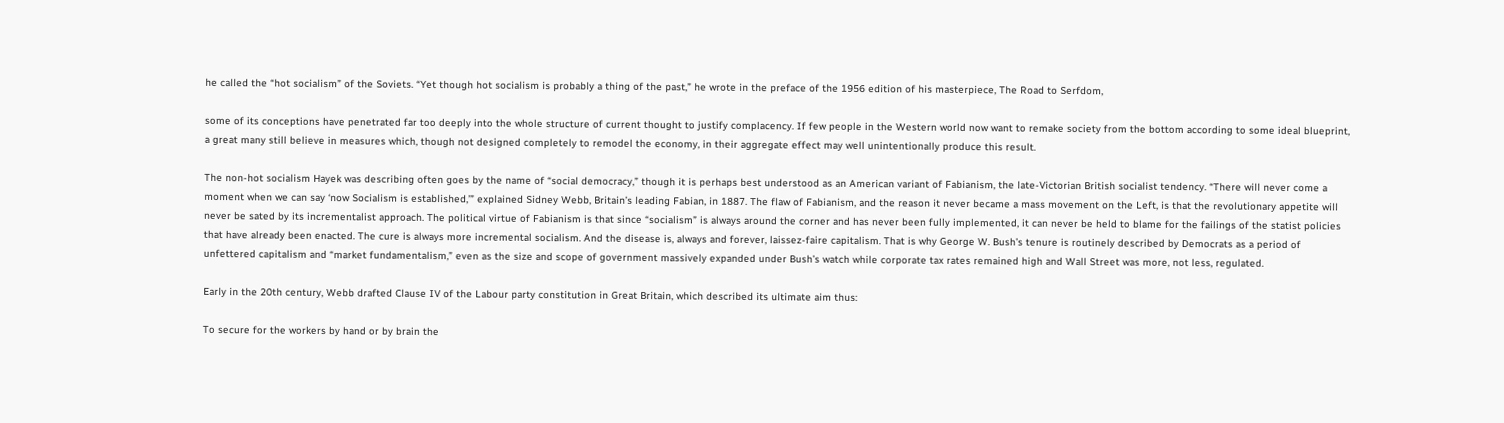he called the “hot socialism” of the Soviets. “Yet though hot socialism is probably a thing of the past,” he wrote in the preface of the 1956 edition of his masterpiece, The Road to Serfdom,

some of its conceptions have penetrated far too deeply into the whole structure of current thought to justify complacency. If few people in the Western world now want to remake society from the bottom according to some ideal blueprint, a great many still believe in measures which, though not designed completely to remodel the economy, in their aggregate effect may well unintentionally produce this result.

The non-hot socialism Hayek was describing often goes by the name of “social democracy,” though it is perhaps best understood as an American variant of Fabianism, the late-Victorian British socialist tendency. “There will never come a moment when we can say ‘now Socialism is established,’” explained Sidney Webb, Britain’s leading Fabian, in 1887. The flaw of Fabianism, and the reason it never became a mass movement on the Left, is that the revolutionary appetite will never be sated by its incrementalist approach. The political virtue of Fabianism is that since “socialism” is always around the corner and has never been fully implemented, it can never be held to blame for the failings of the statist policies that have already been enacted. The cure is always more incremental socialism. And the disease is, always and forever, laissez-faire capitalism. That is why George W. Bush’s tenure is routinely described by Democrats as a period of unfettered capitalism and “market fundamentalism,” even as the size and scope of government massively expanded under Bush’s watch while corporate tax rates remained high and Wall Street was more, not less, regulated.

Early in the 20th century, Webb drafted Clause IV of the Labour party constitution in Great Britain, which described its ultimate aim thus:

To secure for the workers by hand or by brain the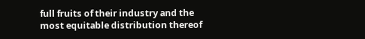full fruits of their industry and the most equitable distribution thereof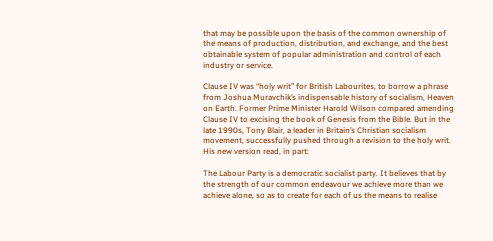that may be possible upon the basis of the common ownership of the means of production, distribution, and exchange, and the best obtainable system of popular administration and control of each  industry or service.

Clause IV was “holy writ” for British Labourites, to borrow a phrase from Joshua Muravchik’s indispensable history of socialism, Heaven on Earth. Former Prime Minister Harold Wilson compared amending Clause IV to excising the book of Genesis from the Bible. But in the late 1990s, Tony Blair, a leader in Britain’s Christian socialism movement, successfully pushed through a revision to the holy writ. His new version read, in part:

The Labour Party is a democratic socialist party. It believes that by the strength of our common endeavour we achieve more than we achieve alone, so as to create for each of us the means to realise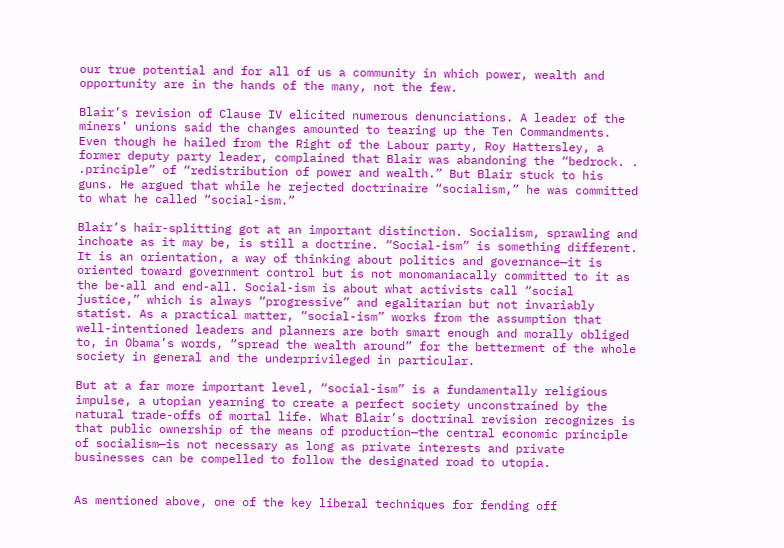our true potential and for all of us a community in which power, wealth and opportunity are in the hands of the many, not the few.

Blair’s revision of Clause IV elicited numerous denunciations. A leader of the miners’ unions said the changes amounted to tearing up the Ten Commandments. Even though he hailed from the Right of the Labour party, Roy Hattersley, a former deputy party leader, complained that Blair was abandoning the “bedrock. . .principle” of “redistribution of power and wealth.” But Blair stuck to his guns. He argued that while he rejected doctrinaire “socialism,” he was committed to what he called “social-ism.”

Blair’s hair-splitting got at an important distinction. Socialism, sprawling and inchoate as it may be, is still a doctrine. “Social-ism” is something different. It is an orientation, a way of thinking about politics and governance—it is oriented toward government control but is not monomaniacally committed to it as the be-all and end-all. Social-ism is about what activists call “social justice,” which is always “progressive” and egalitarian but not invariably statist. As a practical matter, “social-ism” works from the assumption that well-intentioned leaders and planners are both smart enough and morally obliged to, in Obama’s words, “spread the wealth around” for the betterment of the whole society in general and the underprivileged in particular.

But at a far more important level, “social-ism” is a fundamentally religious impulse, a utopian yearning to create a perfect society unconstrained by the natural trade-offs of mortal life. What Blair’s doctrinal revision recognizes is that public ownership of the means of production—the central economic principle of socialism—is not necessary as long as private interests and private businesses can be compelled to follow the designated road to utopia.


As mentioned above, one of the key liberal techniques for fending off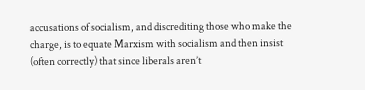accusations of socialism, and discrediting those who make the charge, is to equate Marxism with socialism and then insist (often correctly) that since liberals aren’t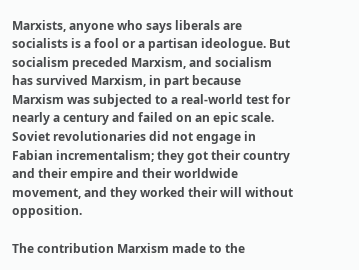Marxists, anyone who says liberals are socialists is a fool or a partisan ideologue. But socialism preceded Marxism, and socialism has survived Marxism, in part because Marxism was subjected to a real-world test for nearly a century and failed on an epic scale. Soviet revolutionaries did not engage in Fabian incrementalism; they got their country and their empire and their worldwide movement, and they worked their will without opposition.

The contribution Marxism made to the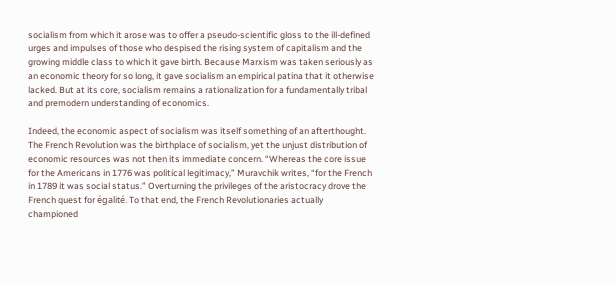socialism from which it arose was to offer a pseudo-scientific gloss to the ill-defined urges and impulses of those who despised the rising system of capitalism and the growing middle class to which it gave birth. Because Marxism was taken seriously as an economic theory for so long, it gave socialism an empirical patina that it otherwise lacked. But at its core, socialism remains a rationalization for a fundamentally tribal and premodern understanding of economics.

Indeed, the economic aspect of socialism was itself something of an afterthought. The French Revolution was the birthplace of socialism, yet the unjust distribution of economic resources was not then its immediate concern. “Whereas the core issue for the Americans in 1776 was political legitimacy,” Muravchik writes, “for the French in 1789 it was social status.” Overturning the privileges of the aristocracy drove the French quest for égalité. To that end, the French Revolutionaries actually championed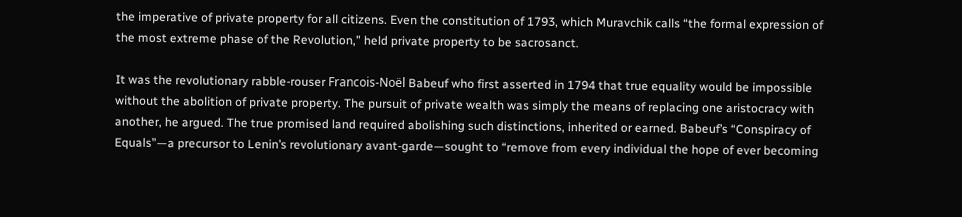the imperative of private property for all citizens. Even the constitution of 1793, which Muravchik calls “the formal expression of the most extreme phase of the Revolution,” held private property to be sacrosanct.

It was the revolutionary rabble-rouser Francois-Noël Babeuf who first asserted in 1794 that true equality would be impossible without the abolition of private property. The pursuit of private wealth was simply the means of replacing one aristocracy with another, he argued. The true promised land required abolishing such distinctions, inherited or earned. Babeuf’s “Conspiracy of Equals”—a precursor to Lenin’s revolutionary avant-garde—sought to “remove from every individual the hope of ever becoming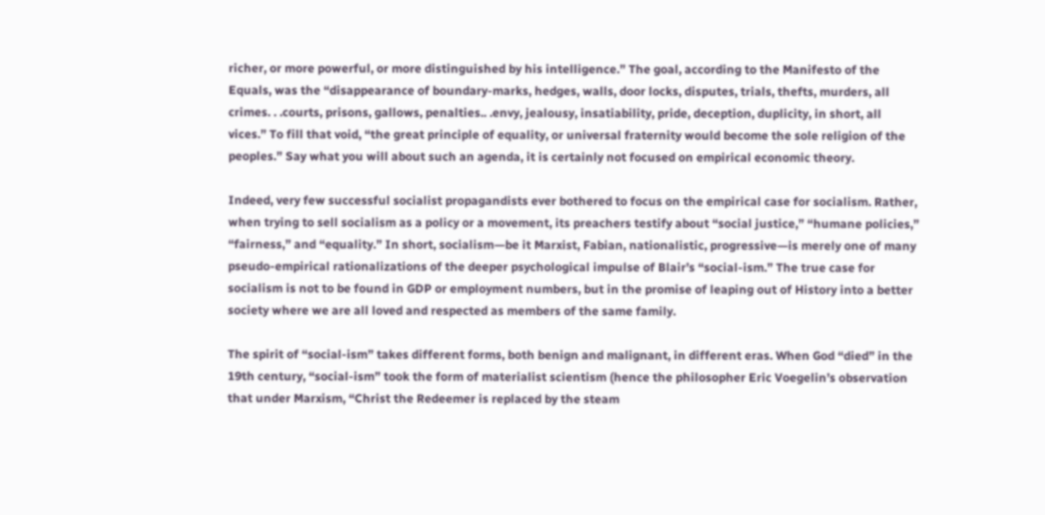richer, or more powerful, or more distinguished by his intelligence.” The goal, according to the Manifesto of the Equals, was the “disappearance of boundary-marks, hedges, walls, door locks, disputes, trials, thefts, murders, all crimes. . .courts, prisons, gallows, penalties.. .envy, jealousy, insatiability, pride, deception, duplicity, in short, all vices.” To fill that void, “the great principle of equality, or universal fraternity would become the sole religion of the peoples.” Say what you will about such an agenda, it is certainly not focused on empirical economic theory.

Indeed, very few successful socialist propagandists ever bothered to focus on the empirical case for socialism. Rather, when trying to sell socialism as a policy or a movement, its preachers testify about “social justice,” “humane policies,” “fairness,” and “equality.” In short, socialism—be it Marxist, Fabian, nationalistic, progressive—is merely one of many pseudo-empirical rationalizations of the deeper psychological impulse of Blair’s “social-ism.” The true case for socialism is not to be found in GDP or employment numbers, but in the promise of leaping out of History into a better society where we are all loved and respected as members of the same family.

The spirit of “social-ism” takes different forms, both benign and malignant, in different eras. When God “died” in the 19th century, “social-ism” took the form of materialist scientism (hence the philosopher Eric Voegelin’s observation that under Marxism, “Christ the Redeemer is replaced by the steam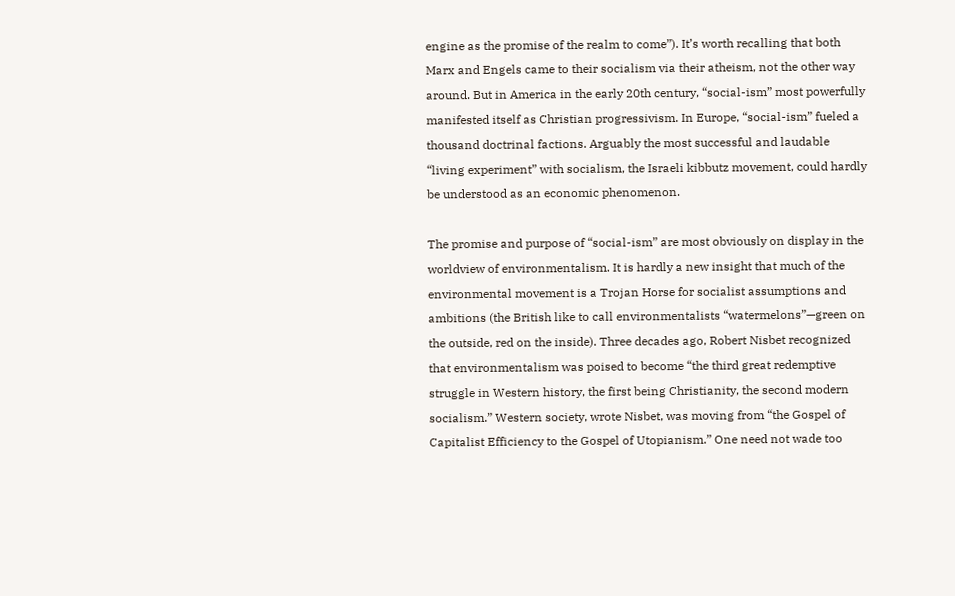engine as the promise of the realm to come”). It’s worth recalling that both Marx and Engels came to their socialism via their atheism, not the other way around. But in America in the early 20th century, “social-ism” most powerfully manifested itself as Christian progressivism. In Europe, “social-ism” fueled a thousand doctrinal factions. Arguably the most successful and laudable “living experiment” with socialism, the Israeli kibbutz movement, could hardly be understood as an economic phenomenon.

The promise and purpose of “social-ism” are most obviously on display in the worldview of environmentalism. It is hardly a new insight that much of the environmental movement is a Trojan Horse for socialist assumptions and ambitions (the British like to call environmentalists “watermelons”—green on the outside, red on the inside). Three decades ago, Robert Nisbet recognized that environmentalism was poised to become “the third great redemptive struggle in Western history, the first being Christianity, the second modern socialism.” Western society, wrote Nisbet, was moving from “the Gospel of Capitalist Efficiency to the Gospel of Utopianism.” One need not wade too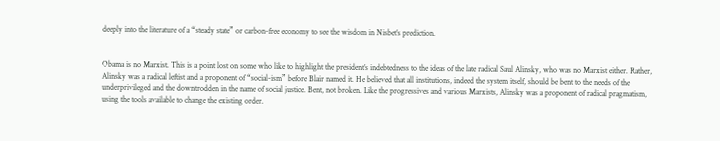deeply into the literature of a “steady state” or carbon-free economy to see the wisdom in Nisbet’s prediction.


Obama is no Marxist. This is a point lost on some who like to highlight the president’s indebtedness to the ideas of the late radical Saul Alinsky, who was no Marxist either. Rather, Alinsky was a radical leftist and a proponent of “social-ism” before Blair named it. He believed that all institutions, indeed the system itself, should be bent to the needs of the underprivileged and the downtrodden in the name of social justice. Bent, not broken. Like the progressives and various Marxists, Alinsky was a proponent of radical pragmatism, using the tools available to change the existing order.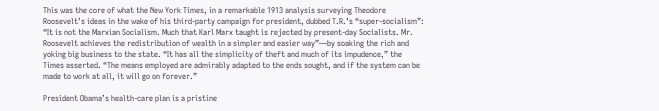This was the core of what the New York Times, in a remarkable 1913 analysis surveying Theodore Roosevelt’s ideas in the wake of his third-party campaign for president, dubbed T.R.’s “super-socialism”: “It is not the Marxian Socialism. Much that Karl Marx taught is rejected by present-day Socialists. Mr. Roosevelt achieves the redistribution of wealth in a simpler and easier way”—by soaking the rich and yoking big business to the state. “It has all the simplicity of theft and much of its impudence,” the Times asserted. “The means employed are admirably adapted to the ends sought, and if the system can be made to work at all, it will go on forever.”

President Obama’s health-care plan is a pristine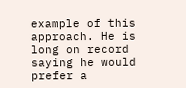example of this approach. He is long on record saying he would prefer a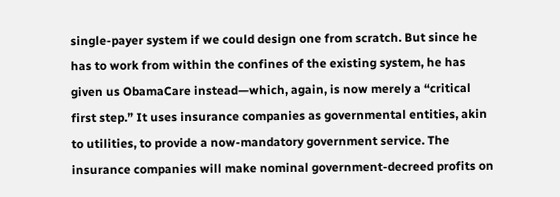single-payer system if we could design one from scratch. But since he has to work from within the confines of the existing system, he has given us ObamaCare instead—which, again, is now merely a “critical first step.” It uses insurance companies as governmental entities, akin to utilities, to provide a now-mandatory government service. The insurance companies will make nominal government-decreed profits on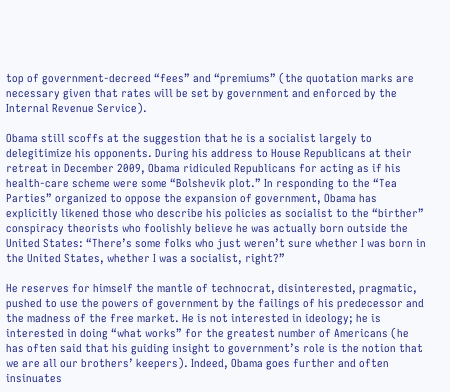top of government-decreed “fees” and “premiums” (the quotation marks are necessary given that rates will be set by government and enforced by the Internal Revenue Service).

Obama still scoffs at the suggestion that he is a socialist largely to delegitimize his opponents. During his address to House Republicans at their retreat in December 2009, Obama ridiculed Republicans for acting as if his health-care scheme were some “Bolshevik plot.” In responding to the “Tea Parties” organized to oppose the expansion of government, Obama has explicitly likened those who describe his policies as socialist to the “birther” conspiracy theorists who foolishly believe he was actually born outside the United States: “There’s some folks who just weren’t sure whether I was born in the United States, whether I was a socialist, right?”

He reserves for himself the mantle of technocrat, disinterested, pragmatic, pushed to use the powers of government by the failings of his predecessor and the madness of the free market. He is not interested in ideology; he is interested in doing “what works” for the greatest number of Americans (he has often said that his guiding insight to government’s role is the notion that we are all our brothers’ keepers). Indeed, Obama goes further and often insinuates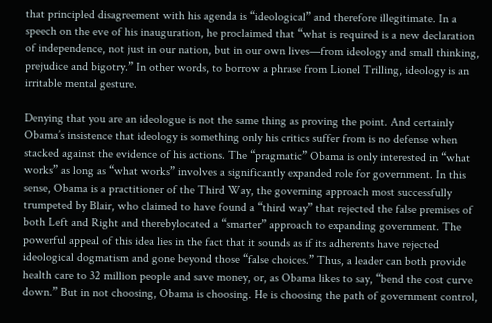that principled disagreement with his agenda is “ideological” and therefore illegitimate. In a speech on the eve of his inauguration, he proclaimed that “what is required is a new declaration of independence, not just in our nation, but in our own lives—from ideology and small thinking, prejudice and bigotry.” In other words, to borrow a phrase from Lionel Trilling, ideology is an irritable mental gesture.

Denying that you are an ideologue is not the same thing as proving the point. And certainly Obama’s insistence that ideology is something only his critics suffer from is no defense when stacked against the evidence of his actions. The “pragmatic” Obama is only interested in “what works” as long as “what works” involves a significantly expanded role for government. In this sense, Obama is a practitioner of the Third Way, the governing approach most successfully trumpeted by Blair, who claimed to have found a “third way” that rejected the false premises of both Left and Right and therebylocated a “smarter” approach to expanding government. The powerful appeal of this idea lies in the fact that it sounds as if its adherents have rejected ideological dogmatism and gone beyond those “false choices.” Thus, a leader can both provide health care to 32 million people and save money, or, as Obama likes to say, “bend the cost curve down.” But in not choosing, Obama is choosing. He is choosing the path of government control,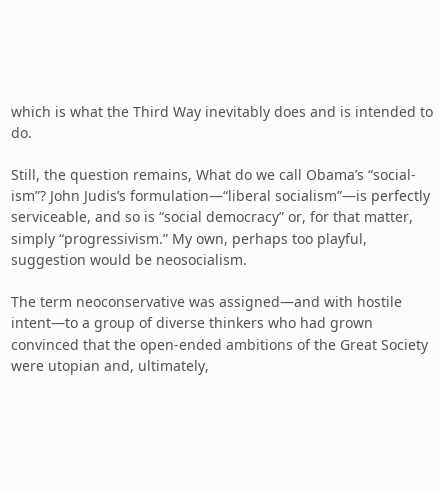which is what the Third Way inevitably does and is intended to do.

Still, the question remains, What do we call Obama’s “social-ism”? John Judis’s formulation—“liberal socialism”—is perfectly serviceable, and so is “social democracy” or, for that matter, simply “progressivism.” My own, perhaps too playful, suggestion would be neosocialism.

The term neoconservative was assigned—and with hostile intent—to a group of diverse thinkers who had grown convinced that the open-ended ambitions of the Great Society were utopian and, ultimately,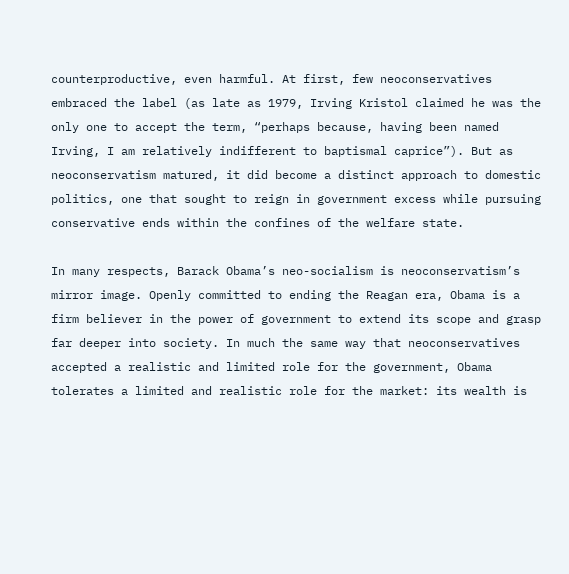counterproductive, even harmful. At first, few neoconservatives embraced the label (as late as 1979, Irving Kristol claimed he was the only one to accept the term, “perhaps because, having been named Irving, I am relatively indifferent to baptismal caprice”). But as neoconservatism matured, it did become a distinct approach to domestic politics, one that sought to reign in government excess while pursuing conservative ends within the confines of the welfare state.

In many respects, Barack Obama’s neo-socialism is neoconservatism’s mirror image. Openly committed to ending the Reagan era, Obama is a firm believer in the power of government to extend its scope and grasp far deeper into society. In much the same way that neoconservatives accepted a realistic and limited role for the government, Obama tolerates a limited and realistic role for the market: its wealth is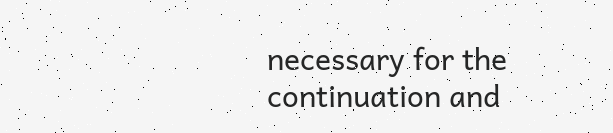necessary for the continuation and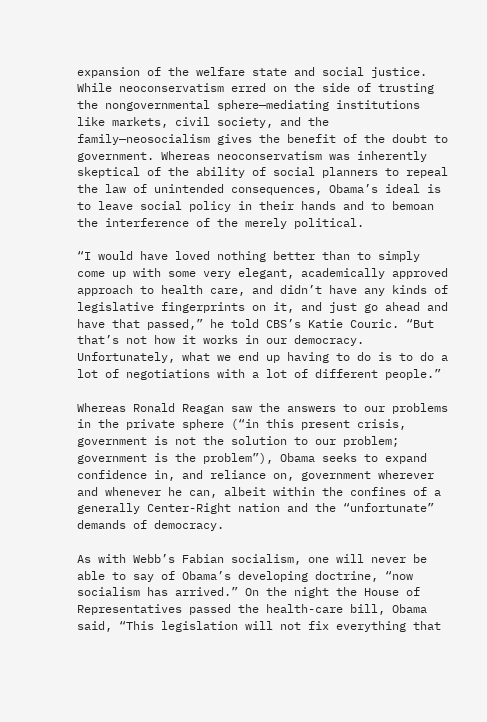expansion of the welfare state and social justice. While neoconservatism erred on the side of trusting the nongovernmental sphere—mediating institutions like markets, civil society, and the family—neosocialism gives the benefit of the doubt to government. Whereas neoconservatism was inherently skeptical of the ability of social planners to repeal the law of unintended consequences, Obama’s ideal is to leave social policy in their hands and to bemoan the interference of the merely political.

“I would have loved nothing better than to simply come up with some very elegant, academically approved approach to health care, and didn’t have any kinds of legislative fingerprints on it, and just go ahead and have that passed,” he told CBS’s Katie Couric. “But that’s not how it works in our democracy. Unfortunately, what we end up having to do is to do a lot of negotiations with a lot of different people.”

Whereas Ronald Reagan saw the answers to our problems in the private sphere (“in this present crisis, government is not the solution to our problem; government is the problem”), Obama seeks to expand confidence in, and reliance on, government wherever and whenever he can, albeit within the confines of a generally Center-Right nation and the “unfortunate” demands of democracy.

As with Webb’s Fabian socialism, one will never be able to say of Obama’s developing doctrine, “now socialism has arrived.” On the night the House of Representatives passed the health-care bill, Obama said, “This legislation will not fix everything that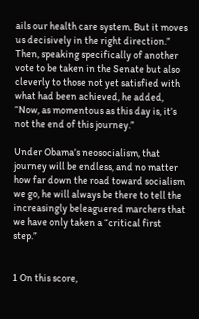ails our health care system. But it moves us decisively in the right direction.” Then, speaking specifically of another vote to be taken in the Senate but also cleverly to those not yet satisfied with what had been achieved, he added, “Now, as momentous as this day is, it’s not the end of this journey.”

Under Obama’s neosocialism, that journey will be endless, and no matter how far down the road toward socialism we go, he will always be there to tell the increasingly beleaguered marchers that we have only taken a “critical first step.”


1 On this score,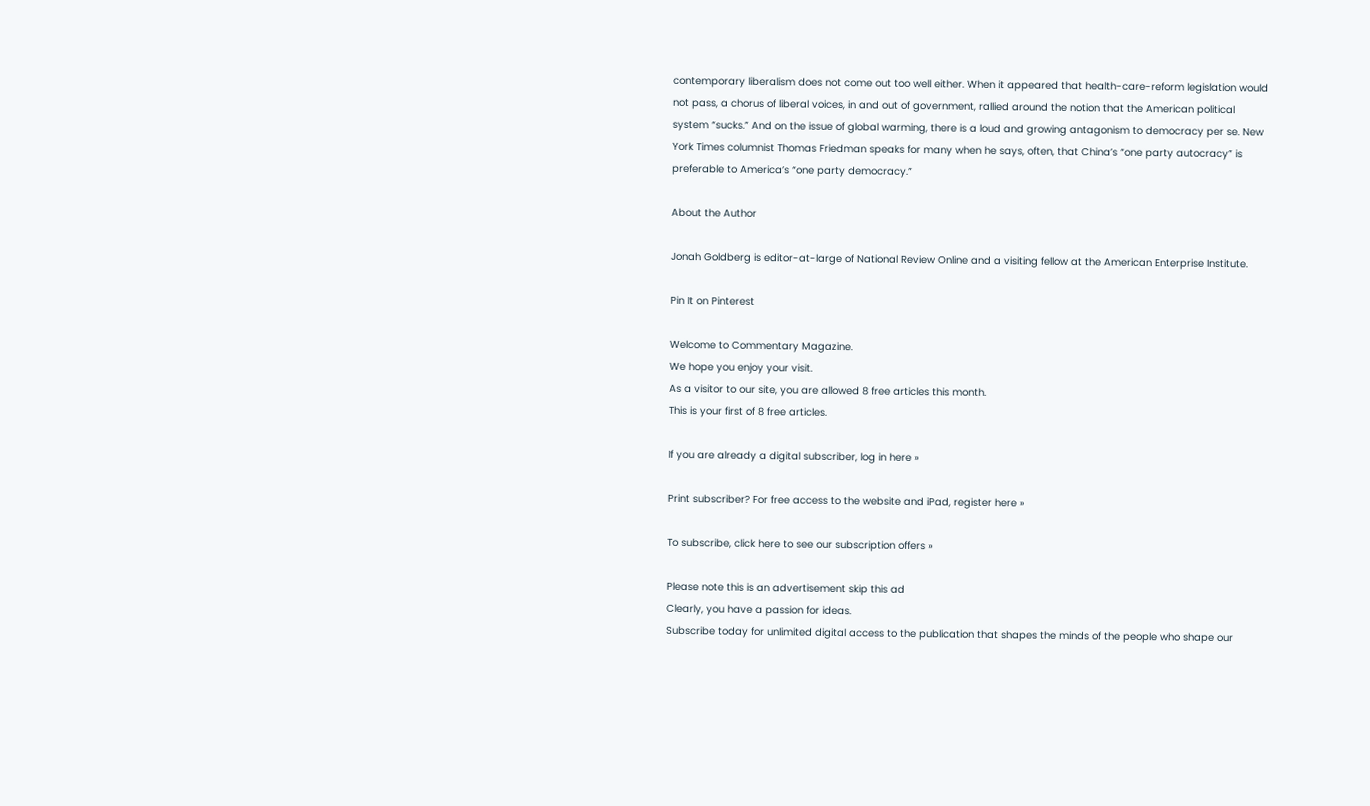contemporary liberalism does not come out too well either. When it appeared that health-care-reform legislation would not pass, a chorus of liberal voices, in and out of government, rallied around the notion that the American political system “sucks.” And on the issue of global warming, there is a loud and growing antagonism to democracy per se. New York Times columnist Thomas Friedman speaks for many when he says, often, that China’s “one party autocracy” is preferable to America’s “one party democracy.”

About the Author

Jonah Goldberg is editor-at-large of National Review Online and a visiting fellow at the American Enterprise Institute.

Pin It on Pinterest

Welcome to Commentary Magazine.
We hope you enjoy your visit.
As a visitor to our site, you are allowed 8 free articles this month.
This is your first of 8 free articles.

If you are already a digital subscriber, log in here »

Print subscriber? For free access to the website and iPad, register here »

To subscribe, click here to see our subscription offers »

Please note this is an advertisement skip this ad
Clearly, you have a passion for ideas.
Subscribe today for unlimited digital access to the publication that shapes the minds of the people who shape our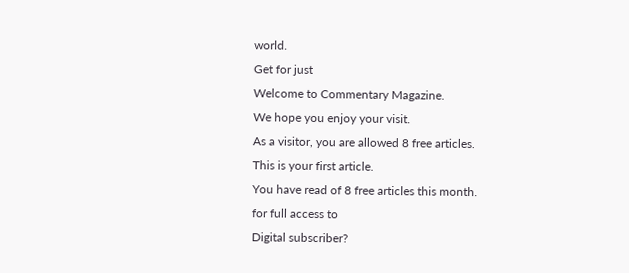world.
Get for just
Welcome to Commentary Magazine.
We hope you enjoy your visit.
As a visitor, you are allowed 8 free articles.
This is your first article.
You have read of 8 free articles this month.
for full access to
Digital subscriber?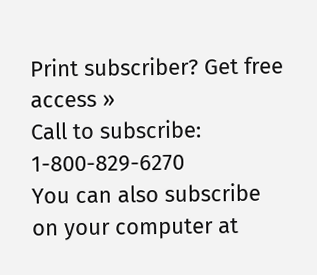Print subscriber? Get free access »
Call to subscribe: 1-800-829-6270
You can also subscribe
on your computer at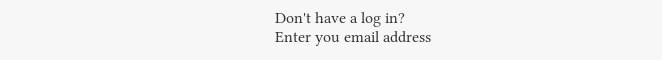Don't have a log in?
Enter you email address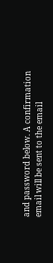and password below. A confirmation email will be sent to the email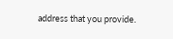address that you provide.